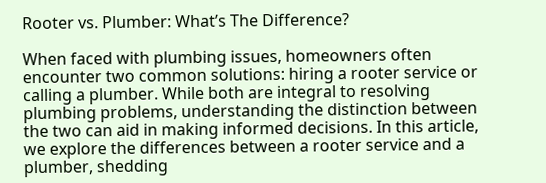Rooter vs. Plumber: What’s The Difference?

When faced with plumbing issues, homeowners often encounter two common solutions: hiring a rooter service or calling a plumber. While both are integral to resolving plumbing problems, understanding the distinction between the two can aid in making informed decisions. In this article, we explore the differences between a rooter service and a plumber, shedding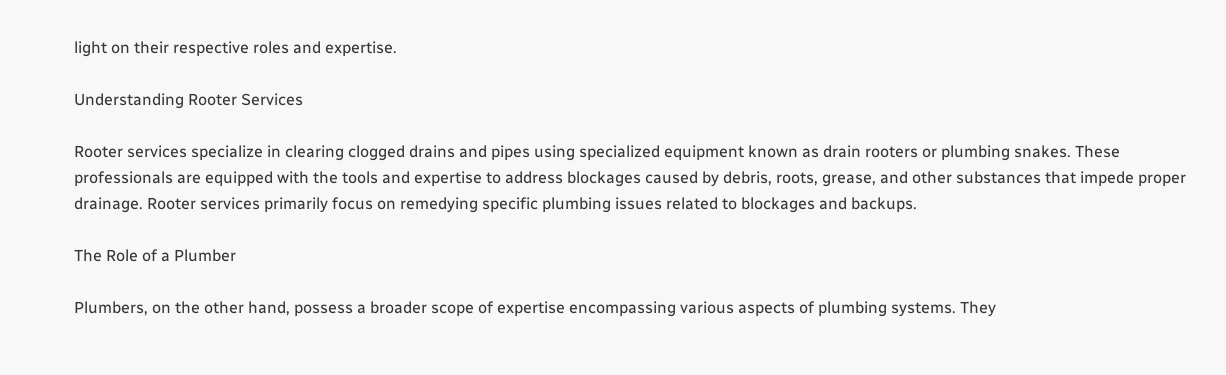light on their respective roles and expertise.

Understanding Rooter Services

Rooter services specialize in clearing clogged drains and pipes using specialized equipment known as drain rooters or plumbing snakes. These professionals are equipped with the tools and expertise to address blockages caused by debris, roots, grease, and other substances that impede proper drainage. Rooter services primarily focus on remedying specific plumbing issues related to blockages and backups.

The Role of a Plumber

Plumbers, on the other hand, possess a broader scope of expertise encompassing various aspects of plumbing systems. They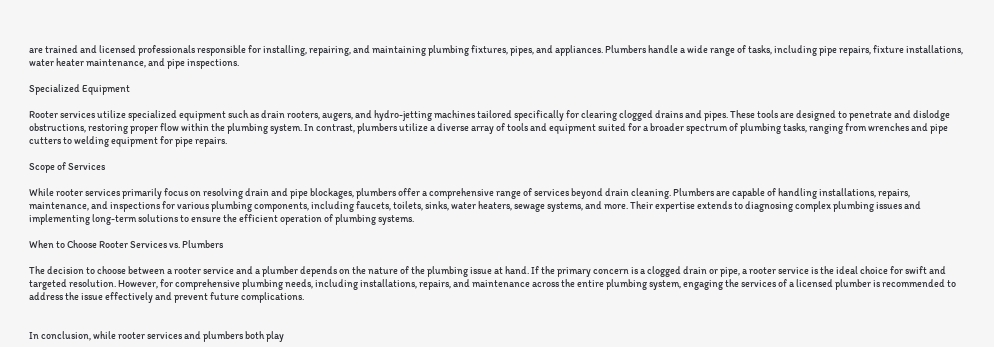are trained and licensed professionals responsible for installing, repairing, and maintaining plumbing fixtures, pipes, and appliances. Plumbers handle a wide range of tasks, including pipe repairs, fixture installations, water heater maintenance, and pipe inspections.

Specialized Equipment

Rooter services utilize specialized equipment such as drain rooters, augers, and hydro-jetting machines tailored specifically for clearing clogged drains and pipes. These tools are designed to penetrate and dislodge obstructions, restoring proper flow within the plumbing system. In contrast, plumbers utilize a diverse array of tools and equipment suited for a broader spectrum of plumbing tasks, ranging from wrenches and pipe cutters to welding equipment for pipe repairs.

Scope of Services

While rooter services primarily focus on resolving drain and pipe blockages, plumbers offer a comprehensive range of services beyond drain cleaning. Plumbers are capable of handling installations, repairs, maintenance, and inspections for various plumbing components, including faucets, toilets, sinks, water heaters, sewage systems, and more. Their expertise extends to diagnosing complex plumbing issues and implementing long-term solutions to ensure the efficient operation of plumbing systems.

When to Choose Rooter Services vs. Plumbers

The decision to choose between a rooter service and a plumber depends on the nature of the plumbing issue at hand. If the primary concern is a clogged drain or pipe, a rooter service is the ideal choice for swift and targeted resolution. However, for comprehensive plumbing needs, including installations, repairs, and maintenance across the entire plumbing system, engaging the services of a licensed plumber is recommended to address the issue effectively and prevent future complications.


In conclusion, while rooter services and plumbers both play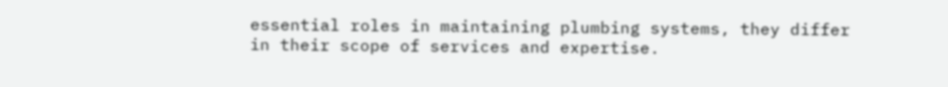essential roles in maintaining plumbing systems, they differ in their scope of services and expertise.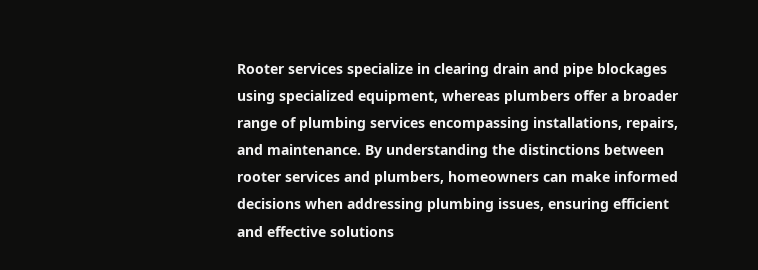Rooter services specialize in clearing drain and pipe blockages using specialized equipment, whereas plumbers offer a broader range of plumbing services encompassing installations, repairs, and maintenance. By understanding the distinctions between rooter services and plumbers, homeowners can make informed decisions when addressing plumbing issues, ensuring efficient and effective solutions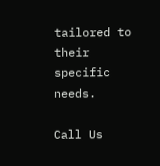tailored to their specific needs.

Call Us